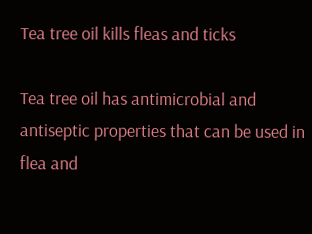Tea tree oil kills fleas and ticks

Tea tree oil has antimicrobial and antiseptic properties that can be used in flea and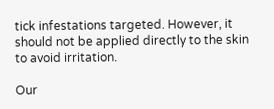tick infestations targeted. However, it should not be applied directly to the skin to avoid irritation.

Our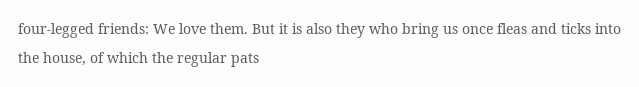four-legged friends: We love them. But it is also they who bring us once fleas and ticks into the house, of which the regular pats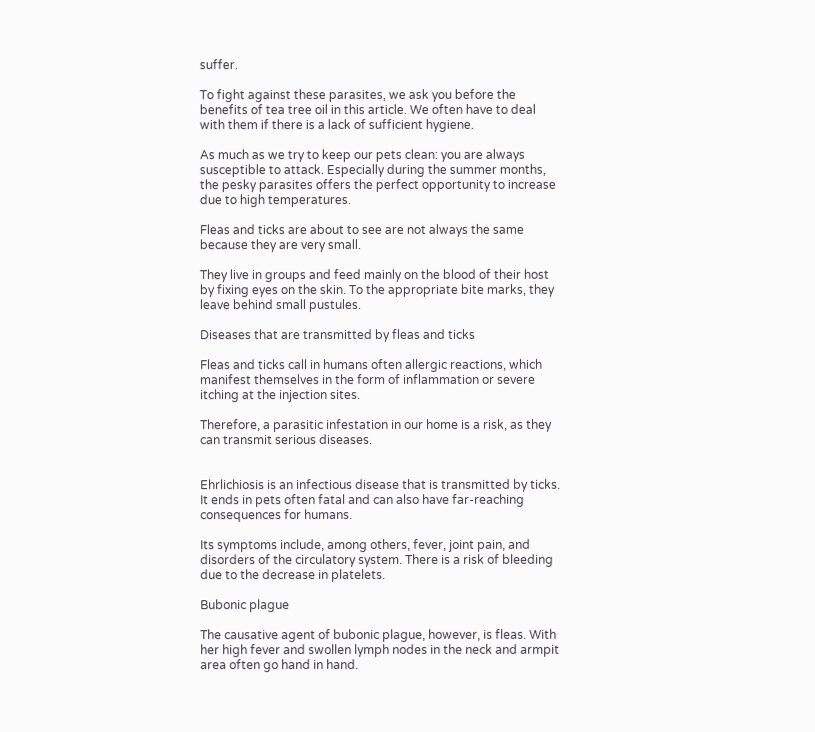suffer.

To fight against these parasites, we ask you before the benefits of tea tree oil in this article. We often have to deal with them if there is a lack of sufficient hygiene.

As much as we try to keep our pets clean: you are always susceptible to attack. Especially during the summer months, the pesky parasites offers the perfect opportunity to increase due to high temperatures.

Fleas and ticks are about to see are not always the same because they are very small.

They live in groups and feed mainly on the blood of their host by fixing eyes on the skin. To the appropriate bite marks, they leave behind small pustules.

Diseases that are transmitted by fleas and ticks

Fleas and ticks call in humans often allergic reactions, which manifest themselves in the form of inflammation or severe itching at the injection sites.

Therefore, a parasitic infestation in our home is a risk, as they can transmit serious diseases.


Ehrlichiosis is an infectious disease that is transmitted by ticks. It ends in pets often fatal and can also have far-reaching consequences for humans.

Its symptoms include, among others, fever, joint pain, and disorders of the circulatory system. There is a risk of bleeding due to the decrease in platelets.

Bubonic plague

The causative agent of bubonic plague, however, is fleas. With her high fever and swollen lymph nodes in the neck and armpit area often go hand in hand.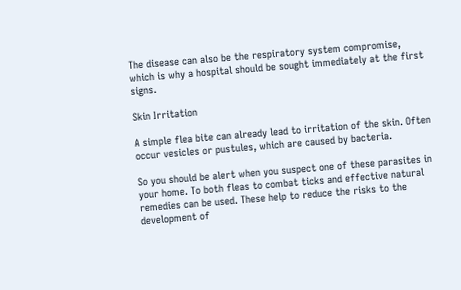The disease can also be the respiratory system compromise, which is why a hospital should be sought immediately at the first signs.

Skin Irritation

A simple flea bite can already lead to irritation of the skin. Often occur vesicles or pustules, which are caused by bacteria.

So you should be alert when you suspect one of these parasites in your home. To both fleas to combat ticks and effective natural remedies can be used. These help to reduce the risks to the development of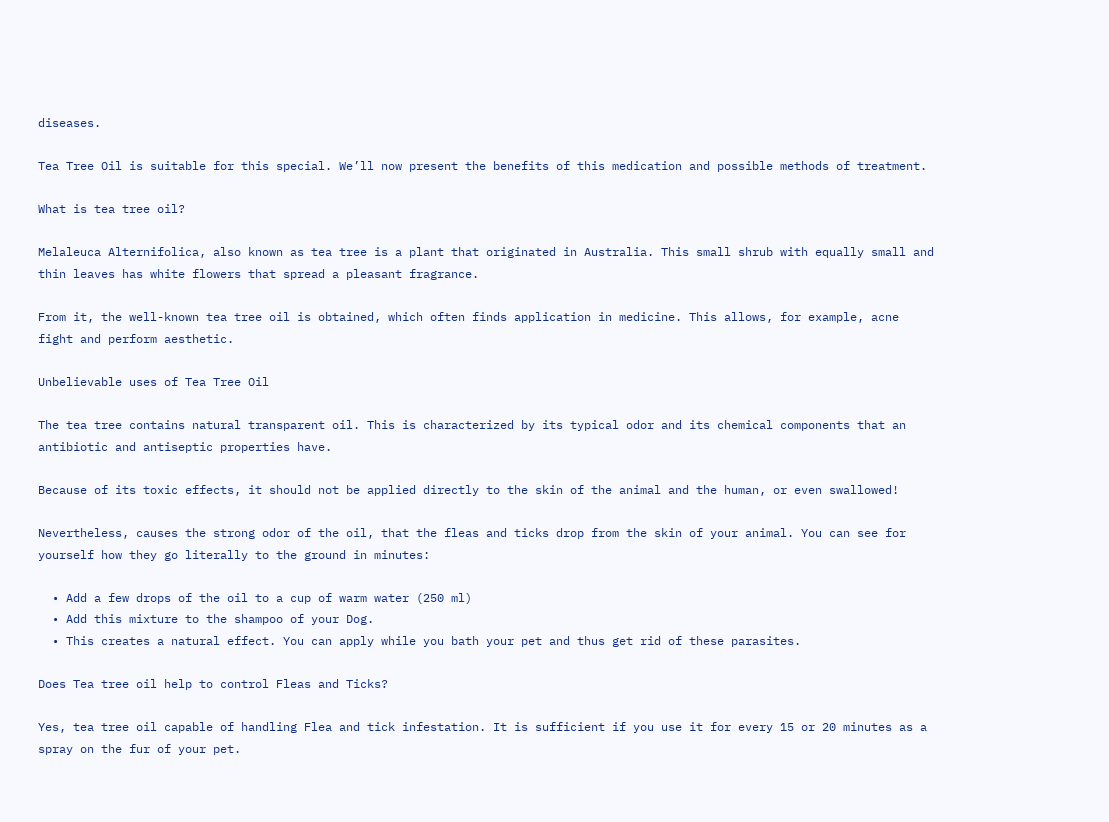diseases.

Tea Tree Oil is suitable for this special. We’ll now present the benefits of this medication and possible methods of treatment.

What is tea tree oil?

Melaleuca Alternifolica, also known as tea tree is a plant that originated in Australia. This small shrub with equally small and thin leaves has white flowers that spread a pleasant fragrance.

From it, the well-known tea tree oil is obtained, which often finds application in medicine. This allows, for example, acne fight and perform aesthetic.

Unbelievable uses of Tea Tree Oil

The tea tree contains natural transparent oil. This is characterized by its typical odor and its chemical components that an antibiotic and antiseptic properties have.

Because of its toxic effects, it should not be applied directly to the skin of the animal and the human, or even swallowed!

Nevertheless, causes the strong odor of the oil, that the fleas and ticks drop from the skin of your animal. You can see for yourself how they go literally to the ground in minutes:

  • Add a few drops of the oil to a cup of warm water (250 ml)
  • Add this mixture to the shampoo of your Dog.
  • This creates a natural effect. You can apply while you bath your pet and thus get rid of these parasites.

Does Tea tree oil help to control Fleas and Ticks?

Yes, tea tree oil capable of handling Flea and tick infestation. It is sufficient if you use it for every 15 or 20 minutes as a spray on the fur of your pet.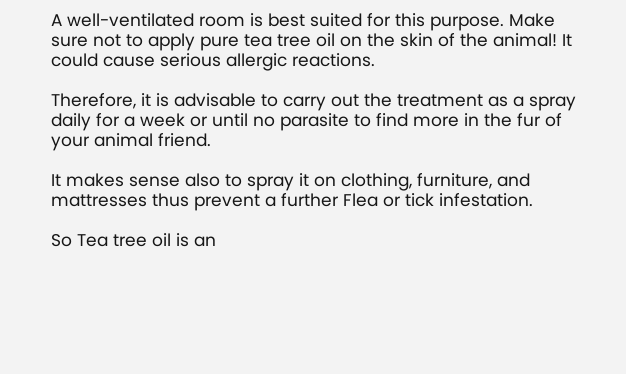A well-ventilated room is best suited for this purpose. Make sure not to apply pure tea tree oil on the skin of the animal! It could cause serious allergic reactions.

Therefore, it is advisable to carry out the treatment as a spray daily for a week or until no parasite to find more in the fur of your animal friend.

It makes sense also to spray it on clothing, furniture, and mattresses thus prevent a further Flea or tick infestation.

So Tea tree oil is an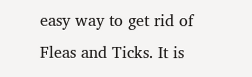easy way to get rid of Fleas and Ticks. It is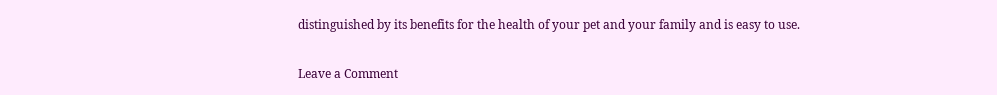distinguished by its benefits for the health of your pet and your family and is easy to use.

Leave a Comment